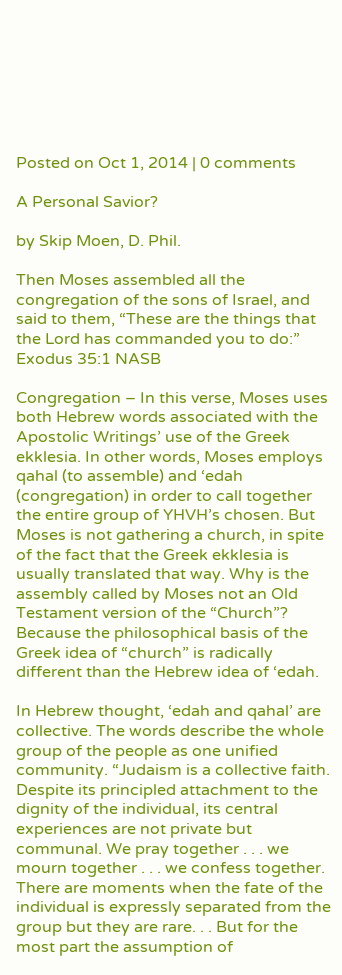Posted on Oct 1, 2014 | 0 comments

A Personal Savior?

by Skip Moen, D. Phil.

Then Moses assembled all the congregation of the sons of Israel, and said to them, “These are the things that the Lord has commanded you to do:” Exodus 35:1 NASB

Congregation – In this verse, Moses uses both Hebrew words associated with the Apostolic Writings’ use of the Greek ekklesia. In other words, Moses employs qahal (to assemble) and ‘edah (congregation) in order to call together the entire group of YHVH’s chosen. But Moses is not gathering a church, in spite of the fact that the Greek ekklesia is usually translated that way. Why is the assembly called by Moses not an Old Testament version of the “Church”? Because the philosophical basis of the Greek idea of “church” is radically different than the Hebrew idea of ‘edah.

In Hebrew thought, ‘edah and qahal’ are collective. The words describe the whole group of the people as one unified community. “Judaism is a collective faith. Despite its principled attachment to the dignity of the individual, its central experiences are not private but communal. We pray together . . . we mourn together . . . we confess together. There are moments when the fate of the individual is expressly separated from the group but they are rare. . . But for the most part the assumption of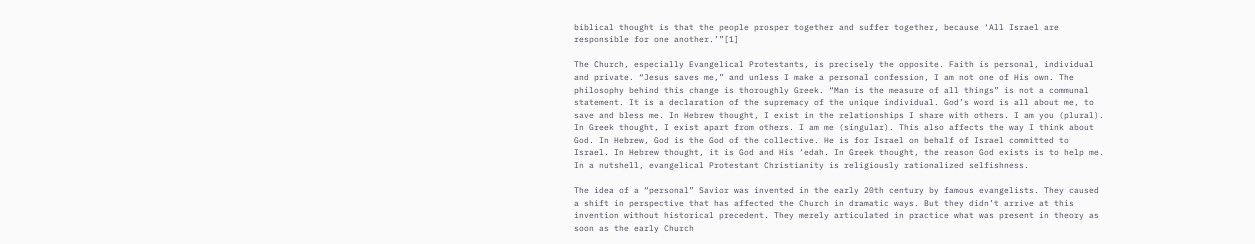biblical thought is that the people prosper together and suffer together, because ‘All Israel are responsible for one another.’”[1]

The Church, especially Evangelical Protestants, is precisely the opposite. Faith is personal, individual and private. “Jesus saves me,” and unless I make a personal confession, I am not one of His own. The philosophy behind this change is thoroughly Greek. “Man is the measure of all things” is not a communal statement. It is a declaration of the supremacy of the unique individual. God’s word is all about me, to save and bless me. In Hebrew thought, I exist in the relationships I share with others. I am you (plural). In Greek thought, I exist apart from others. I am me (singular). This also affects the way I think about God. In Hebrew, God is the God of the collective. He is for Israel on behalf of Israel committed to Israel. In Hebrew thought, it is God and His ‘edah. In Greek thought, the reason God exists is to help me. In a nutshell, evangelical Protestant Christianity is religiously rationalized selfishness.

The idea of a “personal” Savior was invented in the early 20th century by famous evangelists. They caused a shift in perspective that has affected the Church in dramatic ways. But they didn’t arrive at this invention without historical precedent. They merely articulated in practice what was present in theory as soon as the early Church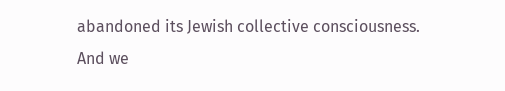abandoned its Jewish collective consciousness. And we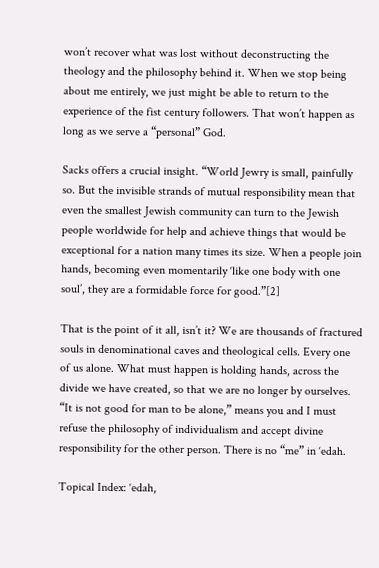won’t recover what was lost without deconstructing the theology and the philosophy behind it. When we stop being about me entirely, we just might be able to return to the experience of the fist century followers. That won’t happen as long as we serve a “personal” God.

Sacks offers a crucial insight. “World Jewry is small, painfully so. But the invisible strands of mutual responsibility mean that even the smallest Jewish community can turn to the Jewish people worldwide for help and achieve things that would be exceptional for a nation many times its size. When a people join hands, becoming even momentarily ‘like one body with one soul’, they are a formidable force for good.”[2]

That is the point of it all, isn’t it? We are thousands of fractured souls in denominational caves and theological cells. Every one of us alone. What must happen is holding hands, across the divide we have created, so that we are no longer by ourselves. “It is not good for man to be alone,” means you and I must refuse the philosophy of individualism and accept divine responsibility for the other person. There is no “me” in ‘edah.

Topical Index: ‘edah,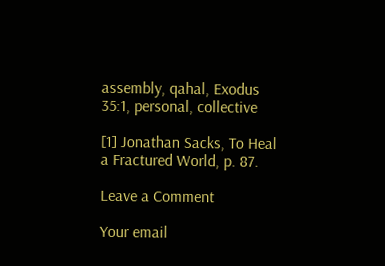assembly, qahal, Exodus 35:1, personal, collective

[1] Jonathan Sacks, To Heal a Fractured World, p. 87.

Leave a Comment

Your email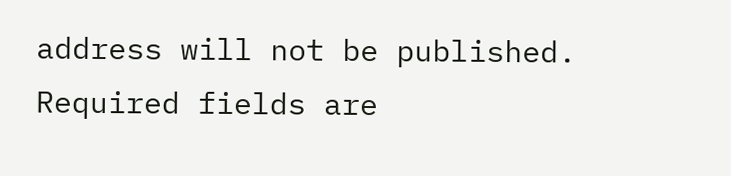address will not be published. Required fields are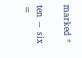marked *

ten − six =